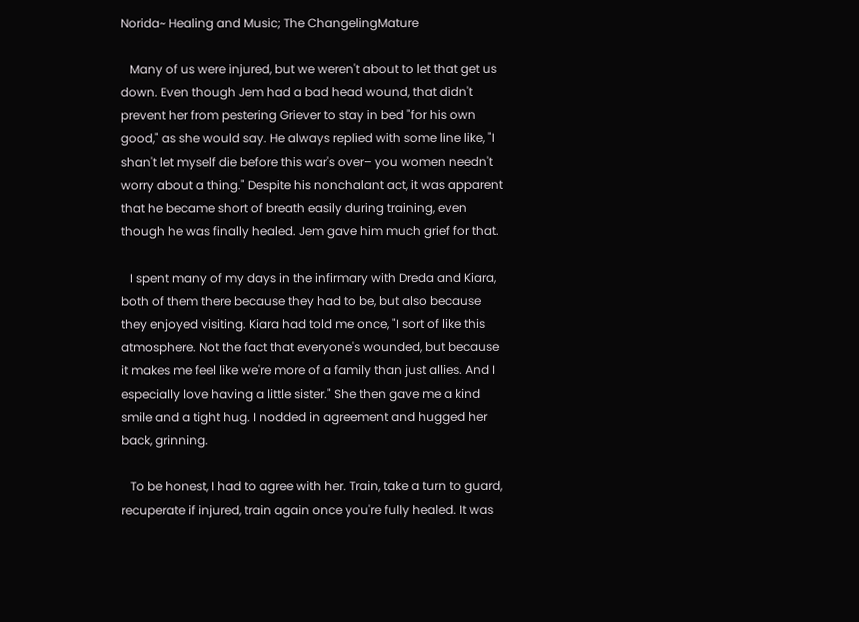Norida~ Healing and Music; The ChangelingMature

   Many of us were injured, but we weren't about to let that get us down. Even though Jem had a bad head wound, that didn't prevent her from pestering Griever to stay in bed "for his own good," as she would say. He always replied with some line like, "I shan't let myself die before this war's over– you women needn't worry about a thing." Despite his nonchalant act, it was apparent that he became short of breath easily during training, even though he was finally healed. Jem gave him much grief for that.

   I spent many of my days in the infirmary with Dreda and Kiara, both of them there because they had to be, but also because they enjoyed visiting. Kiara had told me once, "I sort of like this atmosphere. Not the fact that everyone's wounded, but because it makes me feel like we're more of a family than just allies. And I especially love having a little sister." She then gave me a kind smile and a tight hug. I nodded in agreement and hugged her back, grinning.

   To be honest, I had to agree with her. Train, take a turn to guard, recuperate if injured, train again once you're fully healed. It was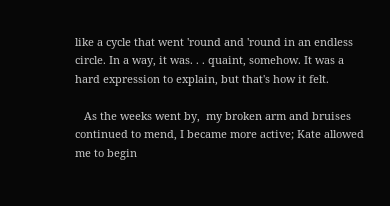like a cycle that went 'round and 'round in an endless circle. In a way, it was. . . quaint, somehow. It was a hard expression to explain, but that's how it felt.

   As the weeks went by,  my broken arm and bruises continued to mend, I became more active; Kate allowed me to begin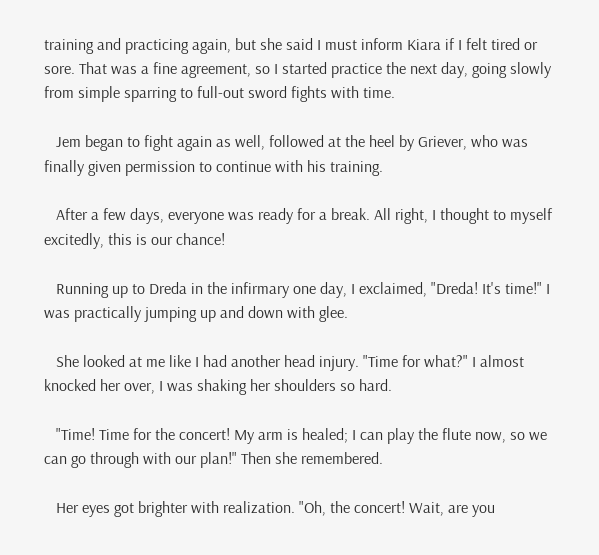training and practicing again, but she said I must inform Kiara if I felt tired or sore. That was a fine agreement, so I started practice the next day, going slowly from simple sparring to full-out sword fights with time.

   Jem began to fight again as well, followed at the heel by Griever, who was finally given permission to continue with his training.

   After a few days, everyone was ready for a break. All right, I thought to myself excitedly, this is our chance!

   Running up to Dreda in the infirmary one day, I exclaimed, "Dreda! It's time!" I was practically jumping up and down with glee.

   She looked at me like I had another head injury. "Time for what?" I almost knocked her over, I was shaking her shoulders so hard.

   "Time! Time for the concert! My arm is healed; I can play the flute now, so we can go through with our plan!" Then she remembered.

   Her eyes got brighter with realization. "Oh, the concert! Wait, are you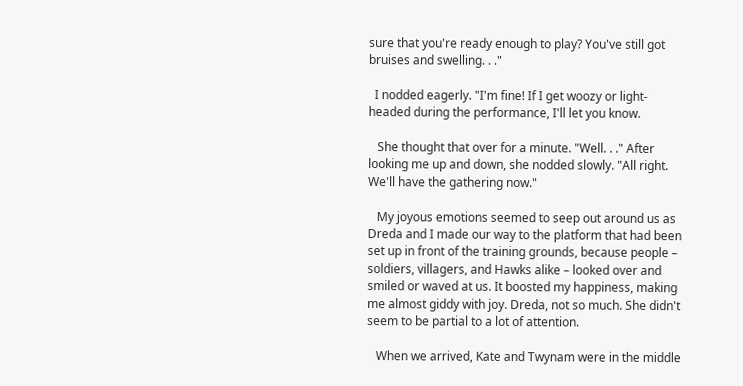sure that you're ready enough to play? You've still got bruises and swelling. . ."

  I nodded eagerly. "I'm fine! If I get woozy or light-headed during the performance, I'll let you know.

   She thought that over for a minute. "Well. . ." After looking me up and down, she nodded slowly. "All right. We'll have the gathering now."

   My joyous emotions seemed to seep out around us as Dreda and I made our way to the platform that had been set up in front of the training grounds, because people – soldiers, villagers, and Hawks alike – looked over and smiled or waved at us. It boosted my happiness, making me almost giddy with joy. Dreda, not so much. She didn't seem to be partial to a lot of attention.

   When we arrived, Kate and Twynam were in the middle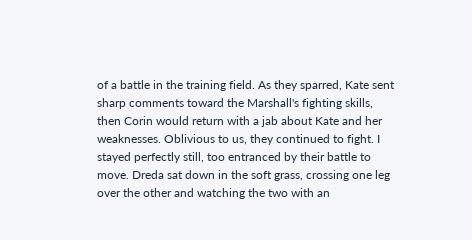of a battle in the training field. As they sparred, Kate sent sharp comments toward the Marshall's fighting skills, then Corin would return with a jab about Kate and her weaknesses. Oblivious to us, they continued to fight. I stayed perfectly still, too entranced by their battle to move. Dreda sat down in the soft grass, crossing one leg over the other and watching the two with an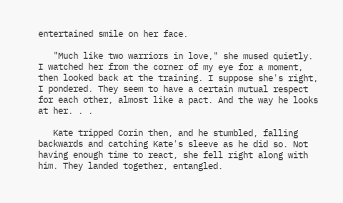entertained smile on her face.

   "Much like two warriors in love," she mused quietly. I watched her from the corner of my eye for a moment, then looked back at the training. I suppose she's right, I pondered. They seem to have a certain mutual respect for each other, almost like a pact. And the way he looks at her. . .

   Kate tripped Corin then, and he stumbled, falling backwards and catching Kate's sleeve as he did so. Not having enough time to react, she fell right along with him. They landed together, entangled.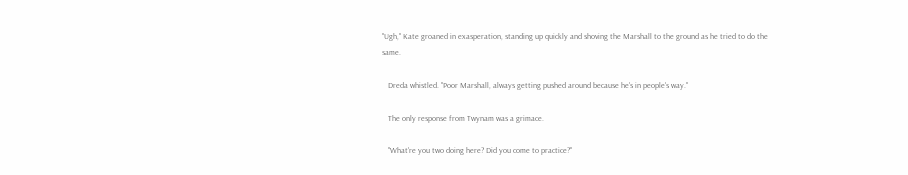"Ugh," Kate groaned in exasperation, standing up quickly and shoving the Marshall to the ground as he tried to do the same.

   Dreda whistled. "Poor Marshall, always getting pushed around because he's in people's way."

   The only response from Twynam was a grimace.

   "What're you two doing here? Did you come to practice?"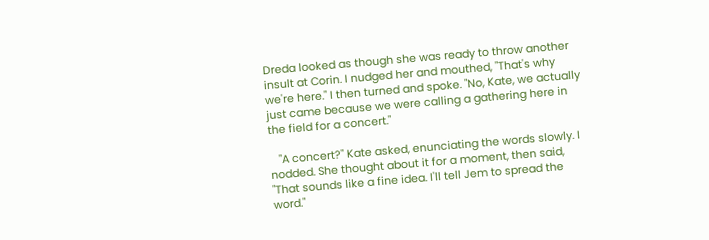Dreda looked as though she was ready to throw another insult at Corin. I nudged her and mouthed, "That's why we're here." I then turned and spoke. "No, Kate, we actually just came because we were calling a gathering here in the field for a concert."

   "A concert?" Kate asked, enunciating the words slowly. I nodded. She thought about it for a moment, then said, "That sounds like a fine idea. I'll tell Jem to spread the word."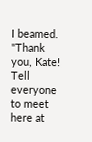I beamed. "Thank you, Kate! Tell everyone to meet here at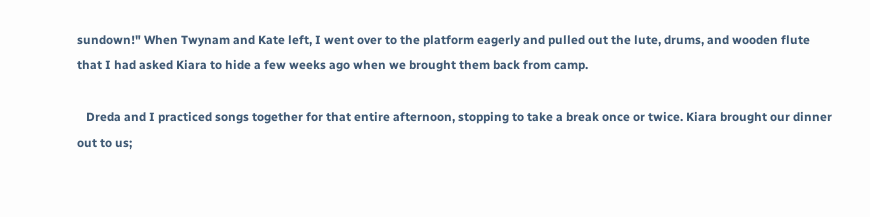sundown!" When Twynam and Kate left, I went over to the platform eagerly and pulled out the lute, drums, and wooden flute that I had asked Kiara to hide a few weeks ago when we brought them back from camp.

   Dreda and I practiced songs together for that entire afternoon, stopping to take a break once or twice. Kiara brought our dinner out to us;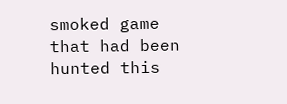smoked game that had been hunted this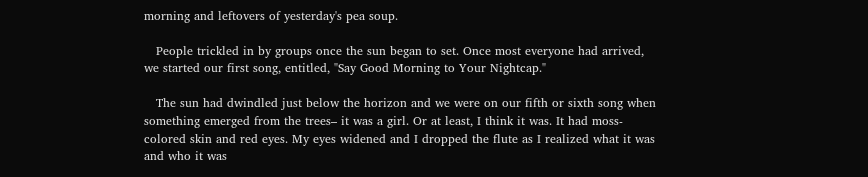morning and leftovers of yesterday's pea soup.

   People trickled in by groups once the sun began to set. Once most everyone had arrived, we started our first song, entitled, "Say Good Morning to Your Nightcap."

   The sun had dwindled just below the horizon and we were on our fifth or sixth song when something emerged from the trees– it was a girl. Or at least, I think it was. It had moss-colored skin and red eyes. My eyes widened and I dropped the flute as I realized what it was and who it was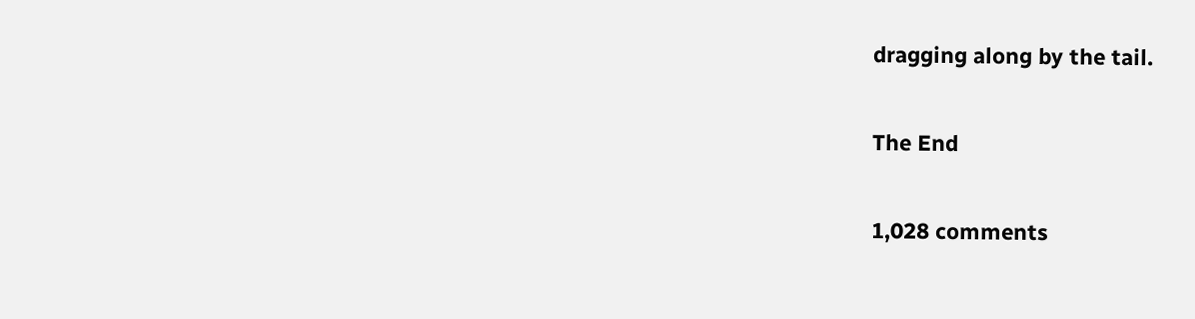dragging along by the tail.

The End

1,028 comments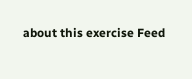about this exercise Feed